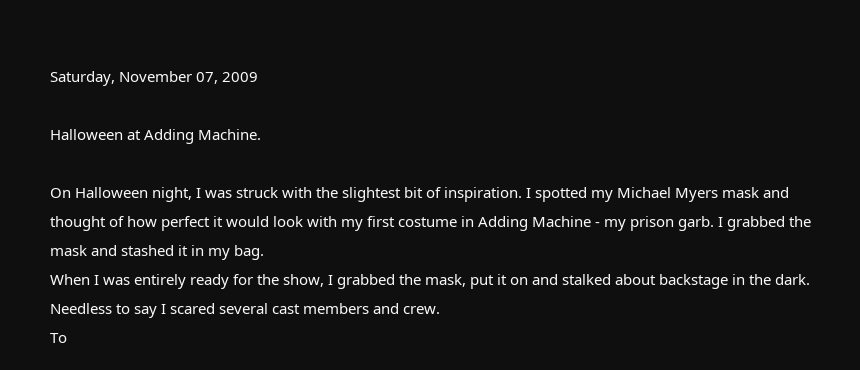Saturday, November 07, 2009

Halloween at Adding Machine.

On Halloween night, I was struck with the slightest bit of inspiration. I spotted my Michael Myers mask and thought of how perfect it would look with my first costume in Adding Machine - my prison garb. I grabbed the mask and stashed it in my bag.
When I was entirely ready for the show, I grabbed the mask, put it on and stalked about backstage in the dark.
Needless to say I scared several cast members and crew.
To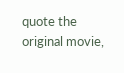quote the original movie,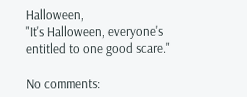Halloween,
"It's Halloween, everyone's entitled to one good scare."

No comments: